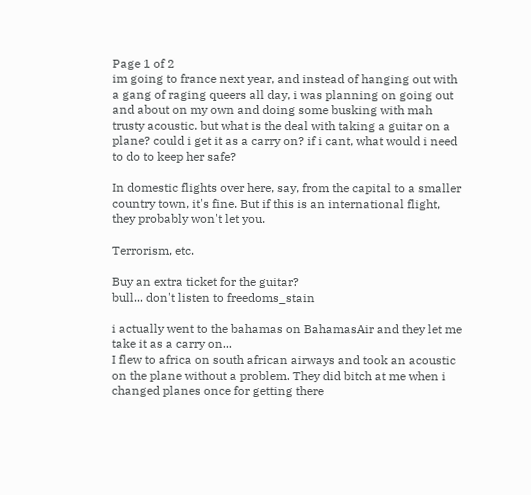Page 1 of 2
im going to france next year, and instead of hanging out with a gang of raging queers all day, i was planning on going out and about on my own and doing some busking with mah trusty acoustic. but what is the deal with taking a guitar on a plane? could i get it as a carry on? if i cant, what would i need to do to keep her safe?

In domestic flights over here, say, from the capital to a smaller country town, it's fine. But if this is an international flight, they probably won't let you.

Terrorism, etc.

Buy an extra ticket for the guitar?
bull... don't listen to freedoms_stain

i actually went to the bahamas on BahamasAir and they let me take it as a carry on...
I flew to africa on south african airways and took an acoustic on the plane without a problem. They did bitch at me when i changed planes once for getting there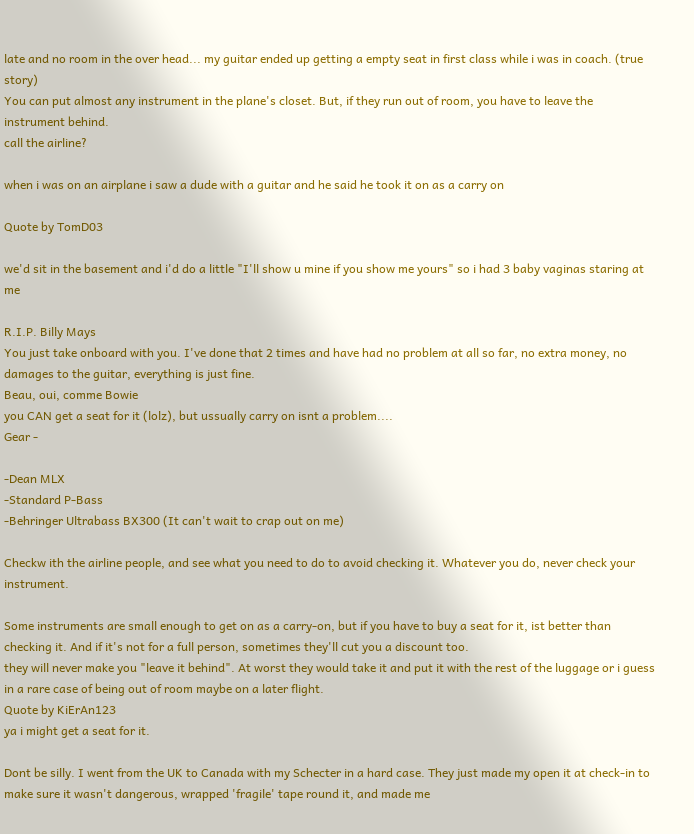late and no room in the over head... my guitar ended up getting a empty seat in first class while i was in coach. (true story)
You can put almost any instrument in the plane's closet. But, if they run out of room, you have to leave the instrument behind.
call the airline?

when i was on an airplane i saw a dude with a guitar and he said he took it on as a carry on

Quote by TomD03

we'd sit in the basement and i'd do a little "I'll show u mine if you show me yours" so i had 3 baby vaginas staring at me

R.I.P. Billy Mays
You just take onboard with you. I've done that 2 times and have had no problem at all so far, no extra money, no damages to the guitar, everything is just fine.
Beau, oui, comme Bowie
you CAN get a seat for it (lolz), but ussually carry on isnt a problem....
Gear -

-Dean MLX
-Standard P-Bass
-Behringer Ultrabass BX300 (It can't wait to crap out on me)

Checkw ith the airline people, and see what you need to do to avoid checking it. Whatever you do, never check your instrument.

Some instruments are small enough to get on as a carry-on, but if you have to buy a seat for it, ist better than checking it. And if it's not for a full person, sometimes they'll cut you a discount too.
they will never make you "leave it behind". At worst they would take it and put it with the rest of the luggage or i guess in a rare case of being out of room maybe on a later flight.
Quote by KiErAn123
ya i might get a seat for it.

Dont be silly. I went from the UK to Canada with my Schecter in a hard case. They just made my open it at check-in to make sure it wasn't dangerous, wrapped 'fragile' tape round it, and made me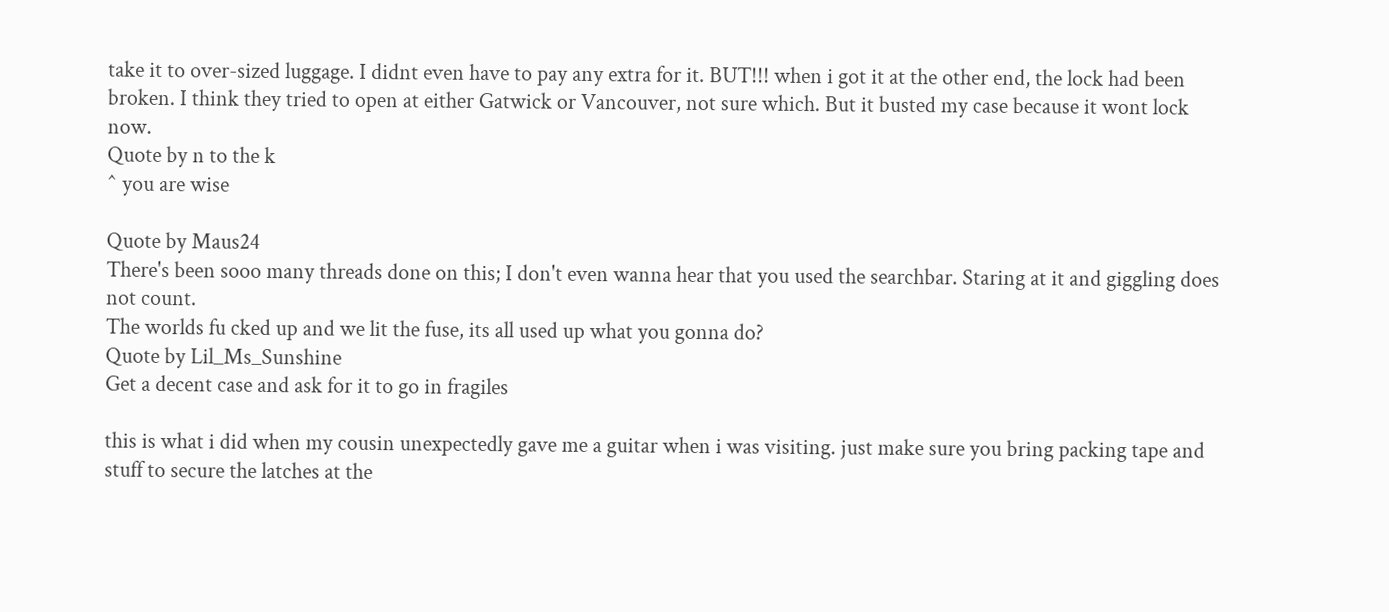take it to over-sized luggage. I didnt even have to pay any extra for it. BUT!!! when i got it at the other end, the lock had been broken. I think they tried to open at either Gatwick or Vancouver, not sure which. But it busted my case because it wont lock now.
Quote by n to the k
^ you are wise

Quote by Maus24
There's been sooo many threads done on this; I don't even wanna hear that you used the searchbar. Staring at it and giggling does not count.
The worlds fu cked up and we lit the fuse, its all used up what you gonna do?
Quote by Lil_Ms_Sunshine
Get a decent case and ask for it to go in fragiles

this is what i did when my cousin unexpectedly gave me a guitar when i was visiting. just make sure you bring packing tape and stuff to secure the latches at the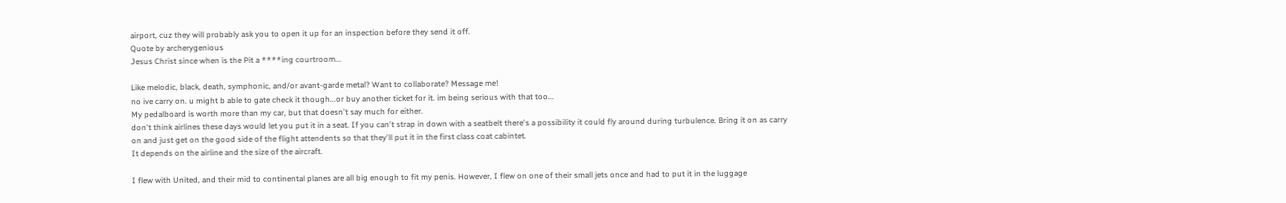airport, cuz they will probably ask you to open it up for an inspection before they send it off.
Quote by archerygenious
Jesus Christ since when is the Pit a ****ing courtroom...

Like melodic, black, death, symphonic, and/or avant-garde metal? Want to collaborate? Message me!
no ive carry on. u might b able to gate check it though...or buy another ticket for it. im being serious with that too...
My pedalboard is worth more than my car, but that doesn't say much for either.
don't think airlines these days would let you put it in a seat. If you can't strap in down with a seatbelt there's a possibility it could fly around during turbulence. Bring it on as carry on and just get on the good side of the flight attendents so that they'll put it in the first class coat cabintet.
It depends on the airline and the size of the aircraft.

I flew with United, and their mid to continental planes are all big enough to fit my penis. However, I flew on one of their small jets once and had to put it in the luggage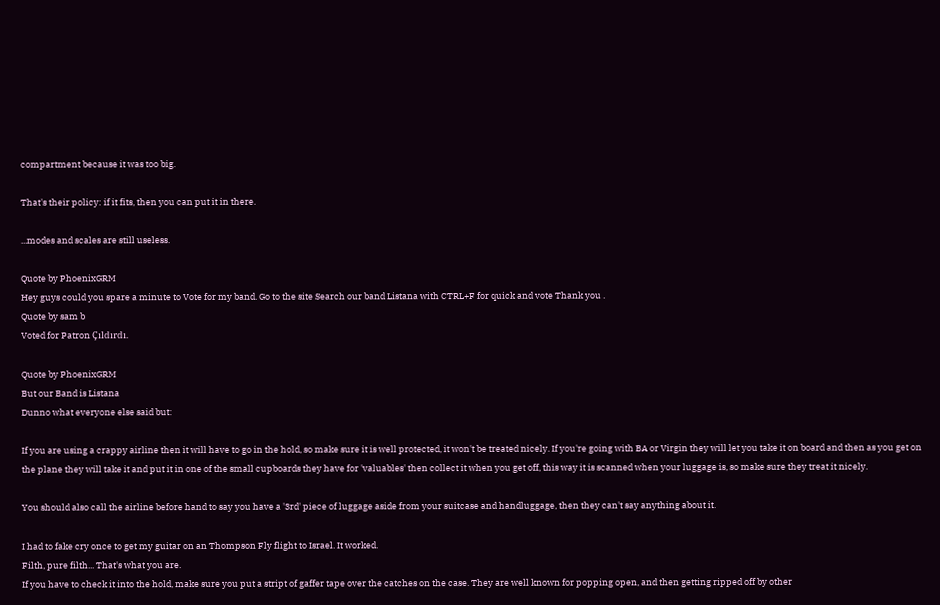compartment because it was too big.

That's their policy: if it fits, then you can put it in there.

...modes and scales are still useless.

Quote by PhoenixGRM
Hey guys could you spare a minute to Vote for my band. Go to the site Search our band Listana with CTRL+F for quick and vote Thank you .
Quote by sam b
Voted for Patron Çıldırdı.

Quote by PhoenixGRM
But our Band is Listana
Dunno what everyone else said but:

If you are using a crappy airline then it will have to go in the hold, so make sure it is well protected, it won't be treated nicely. If you're going with BA or Virgin they will let you take it on board and then as you get on the plane they will take it and put it in one of the small cupboards they have for 'valuables' then collect it when you get off, this way it is scanned when your luggage is, so make sure they treat it nicely.

You should also call the airline before hand to say you have a '3rd' piece of luggage aside from your suitcase and handluggage, then they can't say anything about it.

I had to fake cry once to get my guitar on an Thompson Fly flight to Israel. It worked.
Filth, pure filth... That's what you are.
If you have to check it into the hold, make sure you put a stript of gaffer tape over the catches on the case. They are well known for popping open, and then getting ripped off by other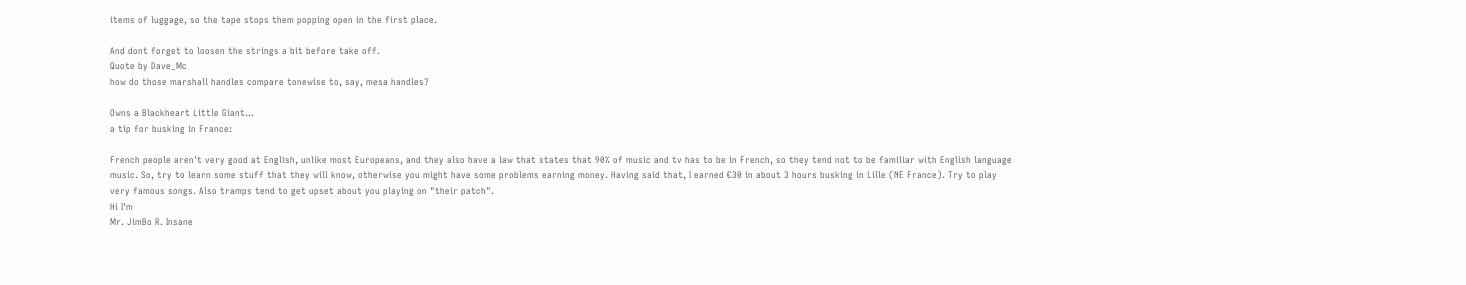items of luggage, so the tape stops them popping open in the first place.

And dont forget to loosen the strings a bit before take off.
Quote by Dave_Mc
how do those marshall handles compare tonewise to, say, mesa handles?

Owns a Blackheart Little Giant...
a tip for busking in France:

French people aren't very good at English, unlike most Europeans, and they also have a law that states that 90% of music and tv has to be in French, so they tend not to be familiar with English language music. So, try to learn some stuff that they will know, otherwise you might have some problems earning money. Having said that, I earned €30 in about 3 hours busking in Lille (NE France). Try to play very famous songs. Also tramps tend to get upset about you playing on "their patch".
Hi I'm
Mr. JimBo R. Insane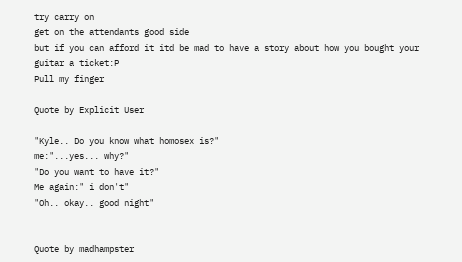try carry on
get on the attendants good side
but if you can afford it itd be mad to have a story about how you bought your guitar a ticket:P
Pull my finger

Quote by Explicit User

"Kyle.. Do you know what homosex is?"
me:"...yes... why?"
"Do you want to have it?"
Me again:" i don't"
"Oh.. okay.. good night"


Quote by madhampster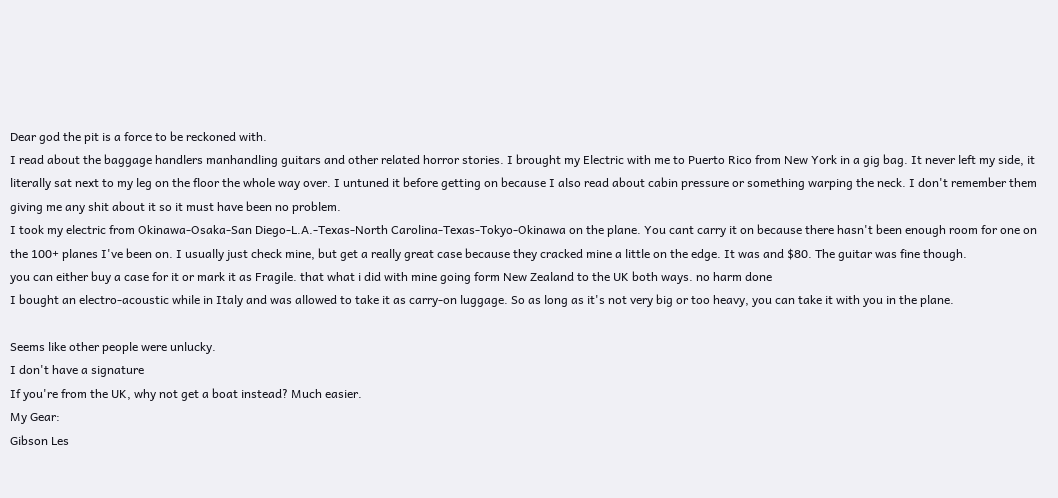Dear god the pit is a force to be reckoned with.
I read about the baggage handlers manhandling guitars and other related horror stories. I brought my Electric with me to Puerto Rico from New York in a gig bag. It never left my side, it literally sat next to my leg on the floor the whole way over. I untuned it before getting on because I also read about cabin pressure or something warping the neck. I don't remember them giving me any shit about it so it must have been no problem.
I took my electric from Okinawa-Osaka-San Diego-L.A.-Texas-North Carolina-Texas-Tokyo-Okinawa on the plane. You cant carry it on because there hasn't been enough room for one on the 100+ planes I've been on. I usually just check mine, but get a really great case because they cracked mine a little on the edge. It was and $80. The guitar was fine though.
you can either buy a case for it or mark it as Fragile. that what i did with mine going form New Zealand to the UK both ways. no harm done
I bought an electro-acoustic while in Italy and was allowed to take it as carry-on luggage. So as long as it's not very big or too heavy, you can take it with you in the plane.

Seems like other people were unlucky.
I don't have a signature
If you're from the UK, why not get a boat instead? Much easier.
My Gear:
Gibson Les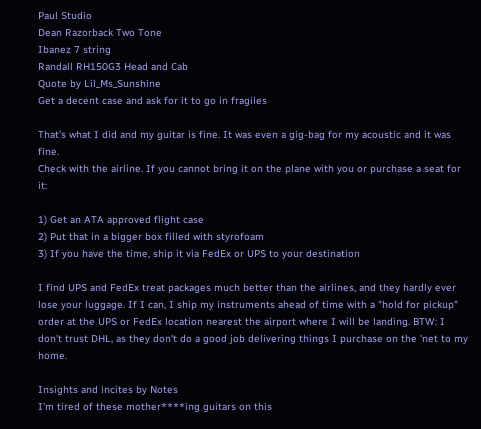Paul Studio
Dean Razorback Two Tone
Ibanez 7 string
Randall RH150G3 Head and Cab
Quote by Lil_Ms_Sunshine
Get a decent case and ask for it to go in fragiles

That's what I did and my guitar is fine. It was even a gig-bag for my acoustic and it was fine.
Check with the airline. If you cannot bring it on the plane with you or purchase a seat for it:

1) Get an ATA approved flight case
2) Put that in a bigger box filled with styrofoam
3) If you have the time, ship it via FedEx or UPS to your destination

I find UPS and FedEx treat packages much better than the airlines, and they hardly ever lose your luggage. If I can, I ship my instruments ahead of time with a "hold for pickup" order at the UPS or FedEx location nearest the airport where I will be landing. BTW: I don't trust DHL, as they don't do a good job delivering things I purchase on the 'net to my home.

Insights and incites by Notes
I'm tired of these mother****ing guitars on this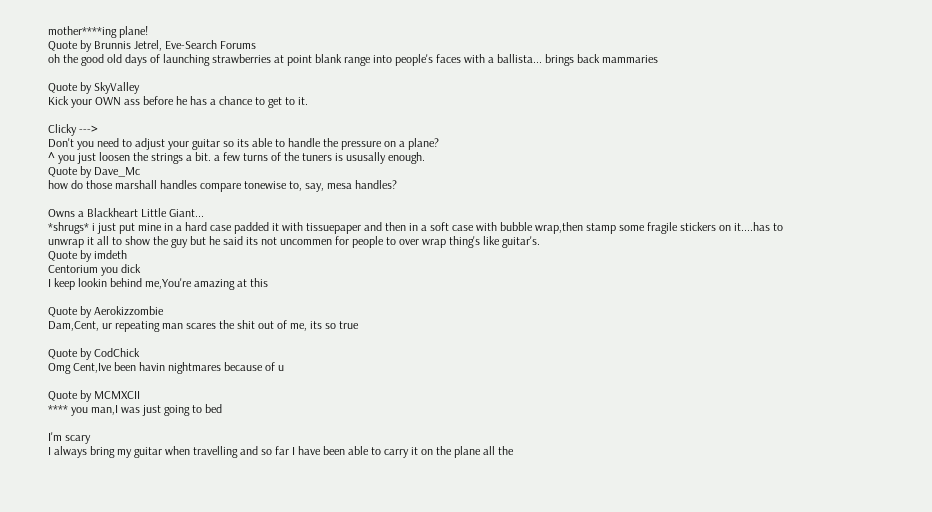mother****ing plane!
Quote by Brunnis Jetrel, Eve-Search Forums
oh the good old days of launching strawberries at point blank range into people's faces with a ballista... brings back mammaries

Quote by SkyValley
Kick your OWN ass before he has a chance to get to it.

Clicky --->
Don't you need to adjust your guitar so its able to handle the pressure on a plane?
^ you just loosen the strings a bit. a few turns of the tuners is ususally enough.
Quote by Dave_Mc
how do those marshall handles compare tonewise to, say, mesa handles?

Owns a Blackheart Little Giant...
*shrugs* i just put mine in a hard case padded it with tissuepaper and then in a soft case with bubble wrap,then stamp some fragile stickers on it....has to unwrap it all to show the guy but he said its not uncommen for people to over wrap thing's like guitar's.
Quote by imdeth
Centorium you dick
I keep lookin behind me,You're amazing at this

Quote by Aerokizzombie
Dam,Cent, ur repeating man scares the shit out of me, its so true

Quote by CodChick
Omg Cent,Ive been havin nightmares because of u

Quote by MCMXCII
**** you man,I was just going to bed

I'm scary
I always bring my guitar when travelling and so far I have been able to carry it on the plane all the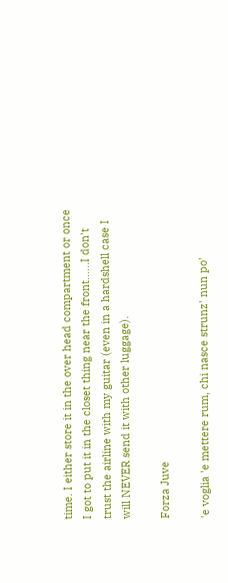time. I either store it in the over head compartment or once I got to put it in the closet thing near the front......I don't trust the airline with my guitar (even in a hardshell case I will NEVER send it with other luggage).

Forza Juve

'e voglia 'e mettere rum, chi nasce strunz' nun po'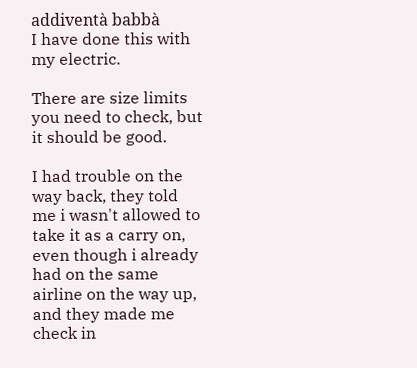addiventà babbà
I have done this with my electric.

There are size limits you need to check, but it should be good.

I had trouble on the way back, they told me i wasn't allowed to take it as a carry on, even though i already had on the same airline on the way up, and they made me check in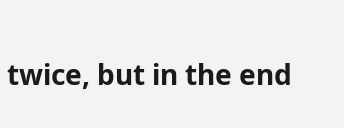twice, but in the end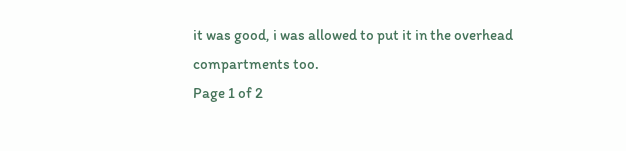it was good, i was allowed to put it in the overhead compartments too.
Page 1 of 2